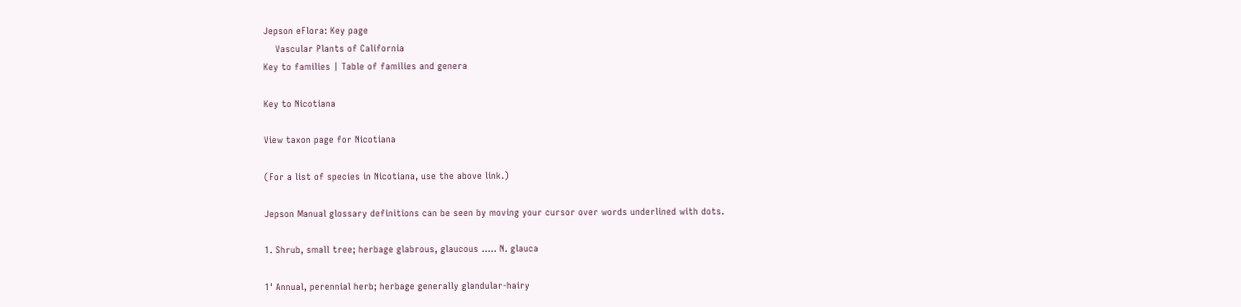Jepson eFlora: Key page
    Vascular Plants of California
Key to families | Table of families and genera

Key to Nicotiana

View taxon page for Nicotiana

(For a list of species in Nicotiana, use the above link.)

Jepson Manual glossary definitions can be seen by moving your cursor over words underlined with dots.

1. Shrub, small tree; herbage glabrous, glaucous ..... N. glauca

1' Annual, perennial herb; herbage generally glandular-hairy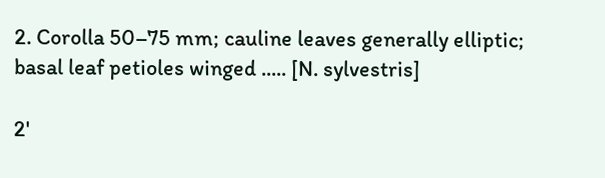2. Corolla 50–75 mm; cauline leaves generally elliptic; basal leaf petioles winged ..... [N. sylvestris]

2'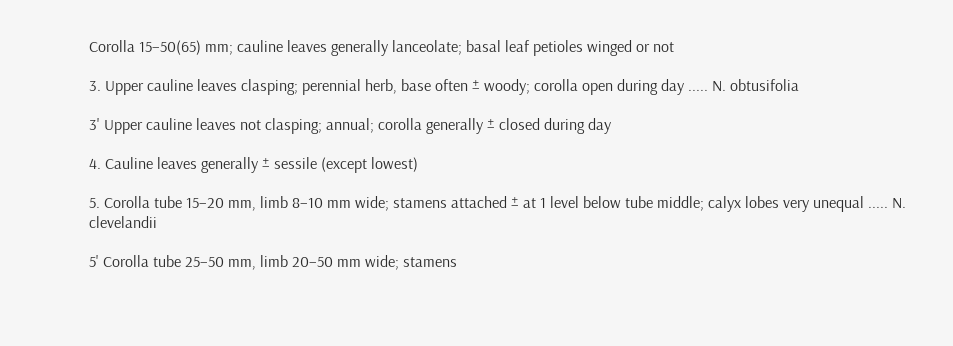Corolla 15–50(65) mm; cauline leaves generally lanceolate; basal leaf petioles winged or not

3. Upper cauline leaves clasping; perennial herb, base often ± woody; corolla open during day ..... N. obtusifolia

3' Upper cauline leaves not clasping; annual; corolla generally ± closed during day

4. Cauline leaves generally ± sessile (except lowest)

5. Corolla tube 15–20 mm, limb 8–10 mm wide; stamens attached ± at 1 level below tube middle; calyx lobes very unequal ..... N. clevelandii

5' Corolla tube 25–50 mm, limb 20–50 mm wide; stamens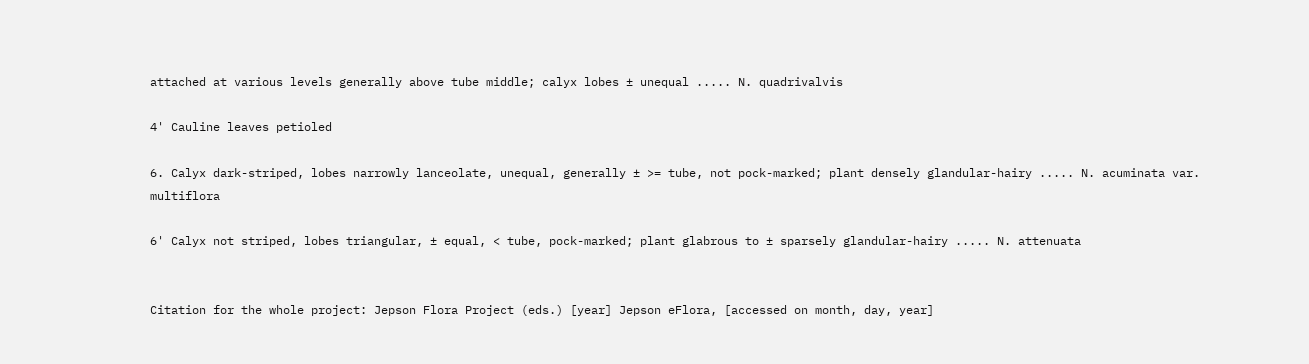attached at various levels generally above tube middle; calyx lobes ± unequal ..... N. quadrivalvis

4' Cauline leaves petioled

6. Calyx dark-striped, lobes narrowly lanceolate, unequal, generally ± >= tube, not pock-marked; plant densely glandular-hairy ..... N. acuminata var. multiflora

6' Calyx not striped, lobes triangular, ± equal, < tube, pock-marked; plant glabrous to ± sparsely glandular-hairy ..... N. attenuata


Citation for the whole project: Jepson Flora Project (eds.) [year] Jepson eFlora, [accessed on month, day, year]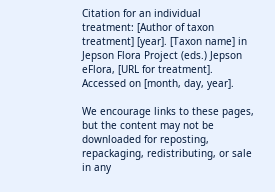Citation for an individual treatment: [Author of taxon treatment] [year]. [Taxon name] in Jepson Flora Project (eds.) Jepson eFlora, [URL for treatment]. Accessed on [month, day, year].

We encourage links to these pages, but the content may not be downloaded for reposting, repackaging, redistributing, or sale in any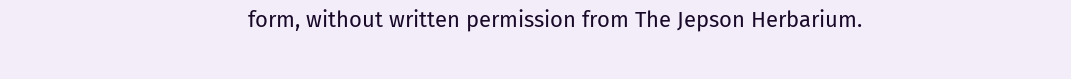form, without written permission from The Jepson Herbarium.